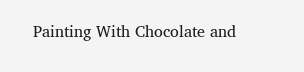Painting With Chocolate and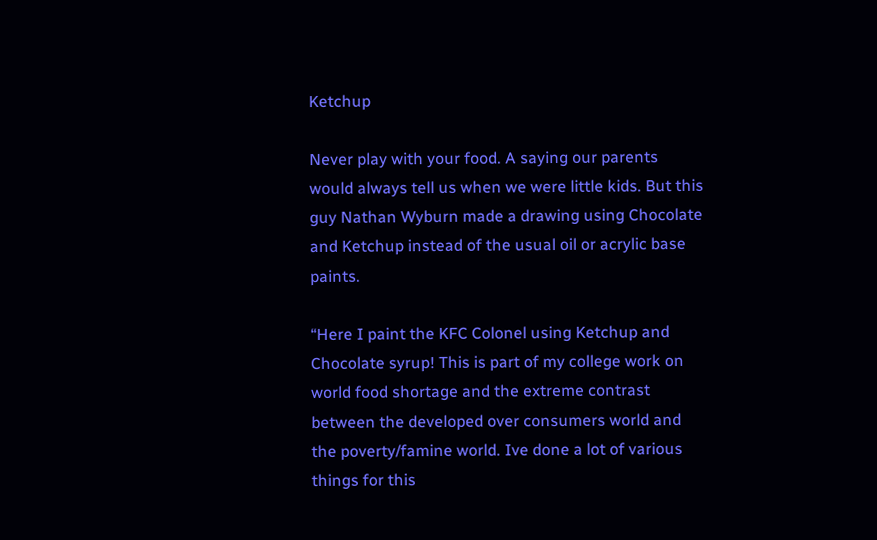Ketchup

Never play with your food. A saying our parents would always tell us when we were little kids. But this guy Nathan Wyburn made a drawing using Chocolate and Ketchup instead of the usual oil or acrylic base paints.

“Here I paint the KFC Colonel using Ketchup and Chocolate syrup! This is part of my college work on world food shortage and the extreme contrast between the developed over consumers world and the poverty/famine world. Ive done a lot of various things for this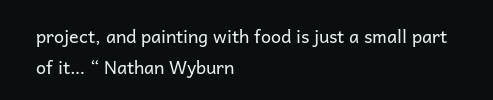project, and painting with food is just a small part of it… “ Nathan Wyburn